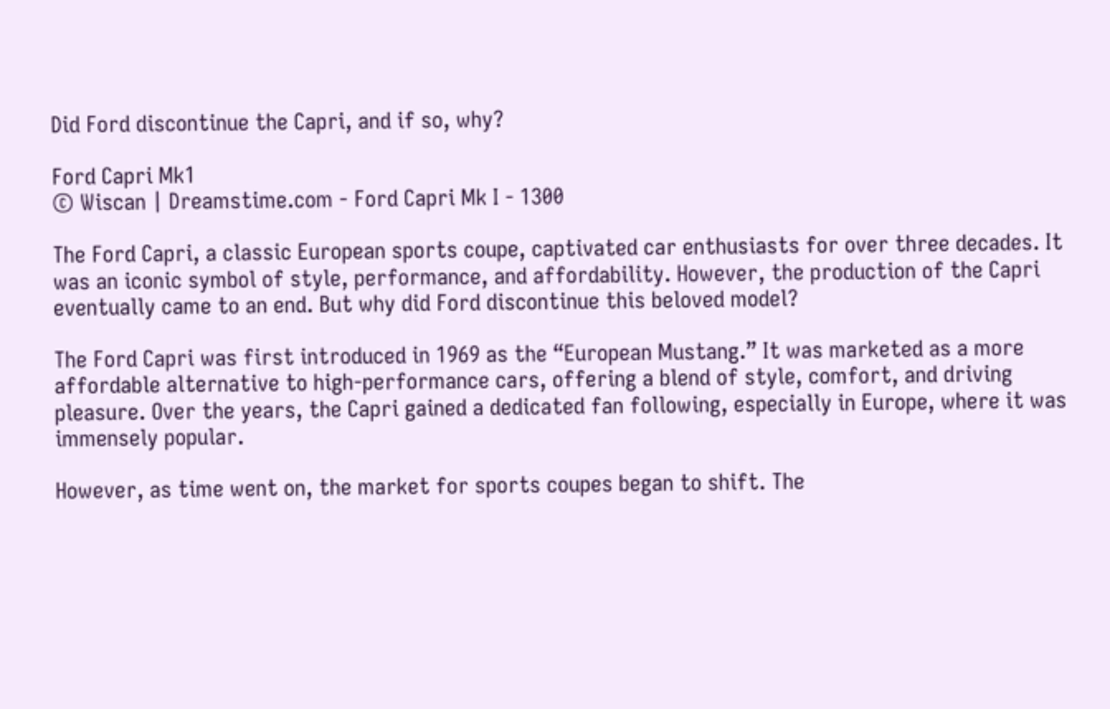Did Ford discontinue the Capri, and if so, why?

Ford Capri Mk1
© Wiscan | Dreamstime.com - Ford Capri Mk I - 1300

The Ford Capri, a classic European sports coupe, captivated car enthusiasts for over three decades. It was an iconic symbol of style, performance, and affordability. However, the production of the Capri eventually came to an end. But why did Ford discontinue this beloved model?

The Ford Capri was first introduced in 1969 as the “European Mustang.” It was marketed as a more affordable alternative to high-performance cars, offering a blend of style, comfort, and driving pleasure. Over the years, the Capri gained a dedicated fan following, especially in Europe, where it was immensely popular.

However, as time went on, the market for sports coupes began to shift. The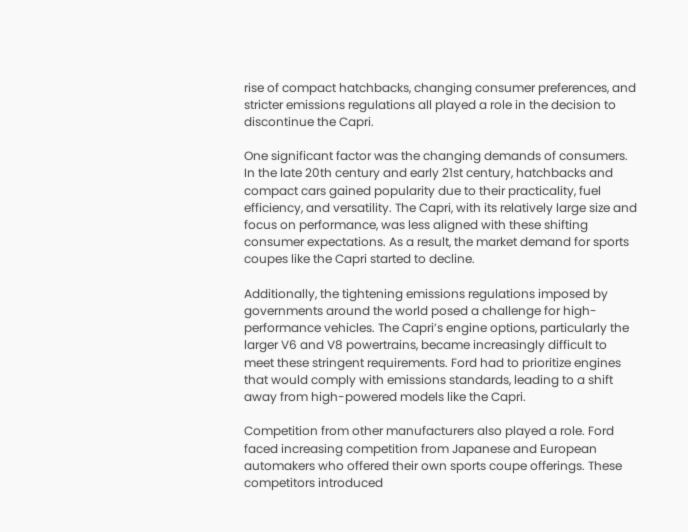rise of compact hatchbacks, changing consumer preferences, and stricter emissions regulations all played a role in the decision to discontinue the Capri.

One significant factor was the changing demands of consumers. In the late 20th century and early 21st century, hatchbacks and compact cars gained popularity due to their practicality, fuel efficiency, and versatility. The Capri, with its relatively large size and focus on performance, was less aligned with these shifting consumer expectations. As a result, the market demand for sports coupes like the Capri started to decline.

Additionally, the tightening emissions regulations imposed by governments around the world posed a challenge for high-performance vehicles. The Capri’s engine options, particularly the larger V6 and V8 powertrains, became increasingly difficult to meet these stringent requirements. Ford had to prioritize engines that would comply with emissions standards, leading to a shift away from high-powered models like the Capri.

Competition from other manufacturers also played a role. Ford faced increasing competition from Japanese and European automakers who offered their own sports coupe offerings. These competitors introduced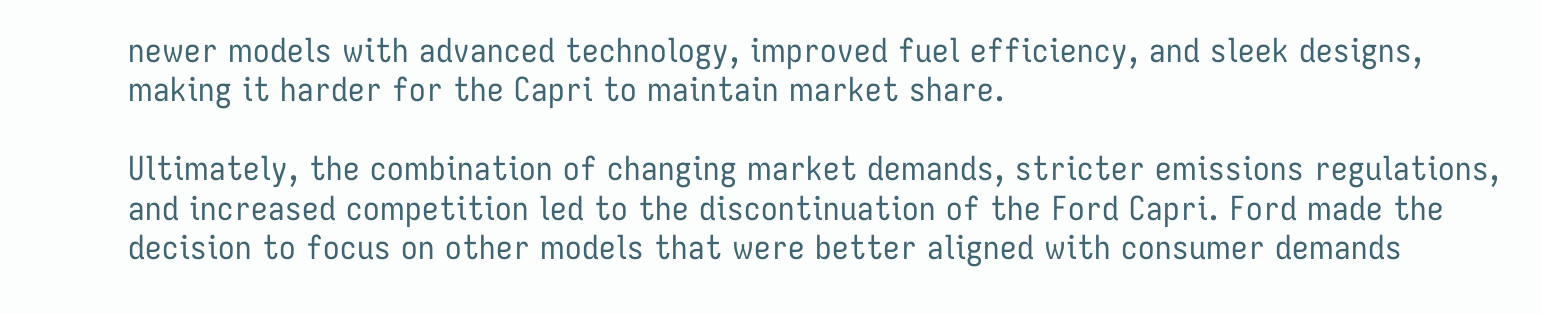newer models with advanced technology, improved fuel efficiency, and sleek designs, making it harder for the Capri to maintain market share.

Ultimately, the combination of changing market demands, stricter emissions regulations, and increased competition led to the discontinuation of the Ford Capri. Ford made the decision to focus on other models that were better aligned with consumer demands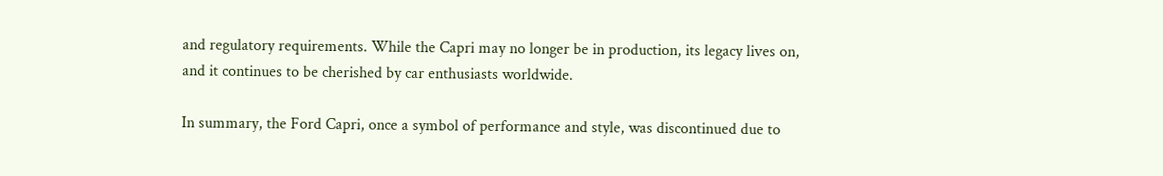and regulatory requirements. While the Capri may no longer be in production, its legacy lives on, and it continues to be cherished by car enthusiasts worldwide.

In summary, the Ford Capri, once a symbol of performance and style, was discontinued due to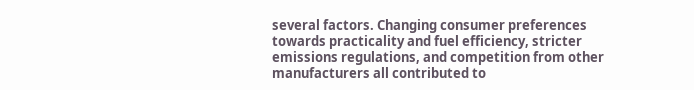several factors. Changing consumer preferences towards practicality and fuel efficiency, stricter emissions regulations, and competition from other manufacturers all contributed to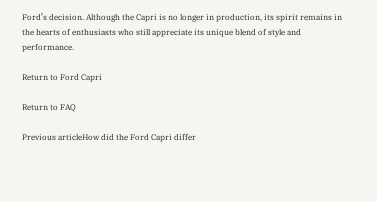Ford’s decision. Although the Capri is no longer in production, its spirit remains in the hearts of enthusiasts who still appreciate its unique blend of style and performance.

Return to Ford Capri

Return to FAQ

Previous articleHow did the Ford Capri differ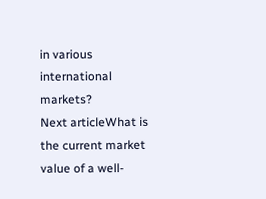in various international markets?
Next articleWhat is the current market value of a well-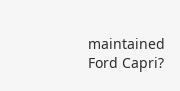maintained Ford Capri?